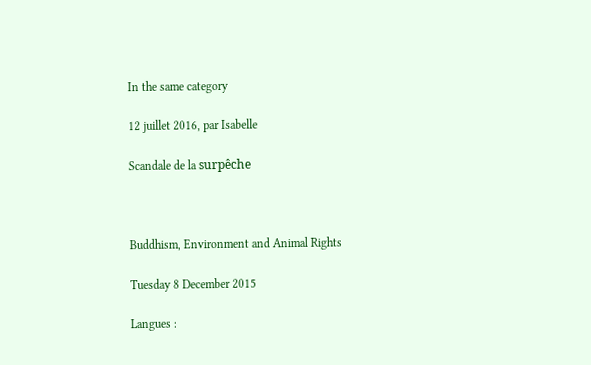In the same category

12 juillet 2016, par Isabelle

Scandale de la surpêche



Buddhism, Environment and Animal Rights

Tuesday 8 December 2015

Langues :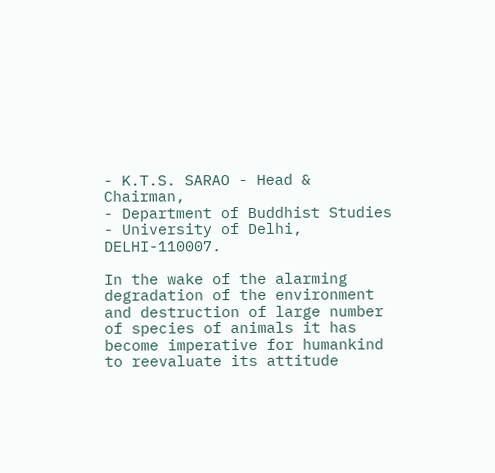- K.T.S. SARAO - Head & Chairman,
- Department of Buddhist Studies - University of Delhi, DELHI-110007.

In the wake of the alarming degradation of the environment and destruction of large number of species of animals it has become imperative for humankind to reevaluate its attitude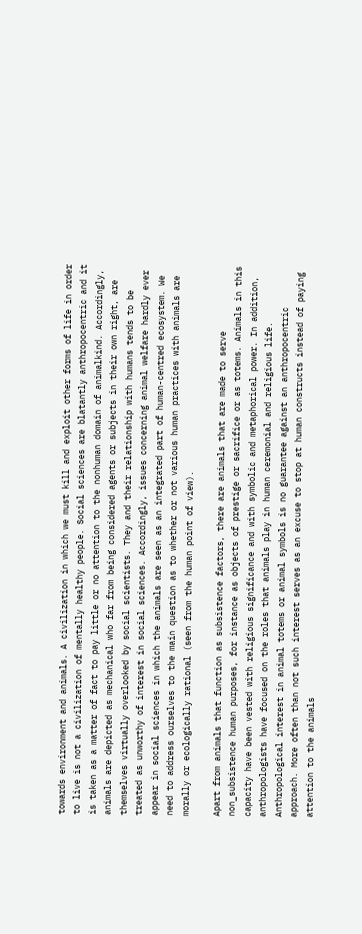towards environment and animals. A civilization in which we must kill and exploit other forms of life in order to live is not a civilization of mentally healthy people. Social sciences are blatantly anthropocentric and it is taken as a matter of fact to pay little or no attention to the nonhuman domain of animalkind. Accordingly, animals are depicted as mechanical who far from being considered agents or subjects in their own right, are themselves virtually overlooked by social scientists. They and their relationship with humans tends to be treated as unworthy of interest in social sciences. Accordingly, issues concerning animal welfare hardly ever appear in social sciences in which the animals are seen as an integrated part of human-centred ecosystem. We need to address ourselves to the main question as to whether or not various human practices with animals are morally or ecologically rational (seen from the human point of view).

Apart from animals that function as subsistence factors, there are animals that are made to serve non_subsistence human purposes, for instance as objects of prestige or sacrifice or as totems. Animals in this capacity have been vested with religious significance and with symbolic and metaphorical power. In addition, anthropologists have focused on the roles that animals play in human ceremonial and religious life. Anthropological interest in animal totems or animal symbols is no guarantee against an anthropocentric approach. More often than not such interest serves as an excuse to stop at human constructs instead of paying attention to the animals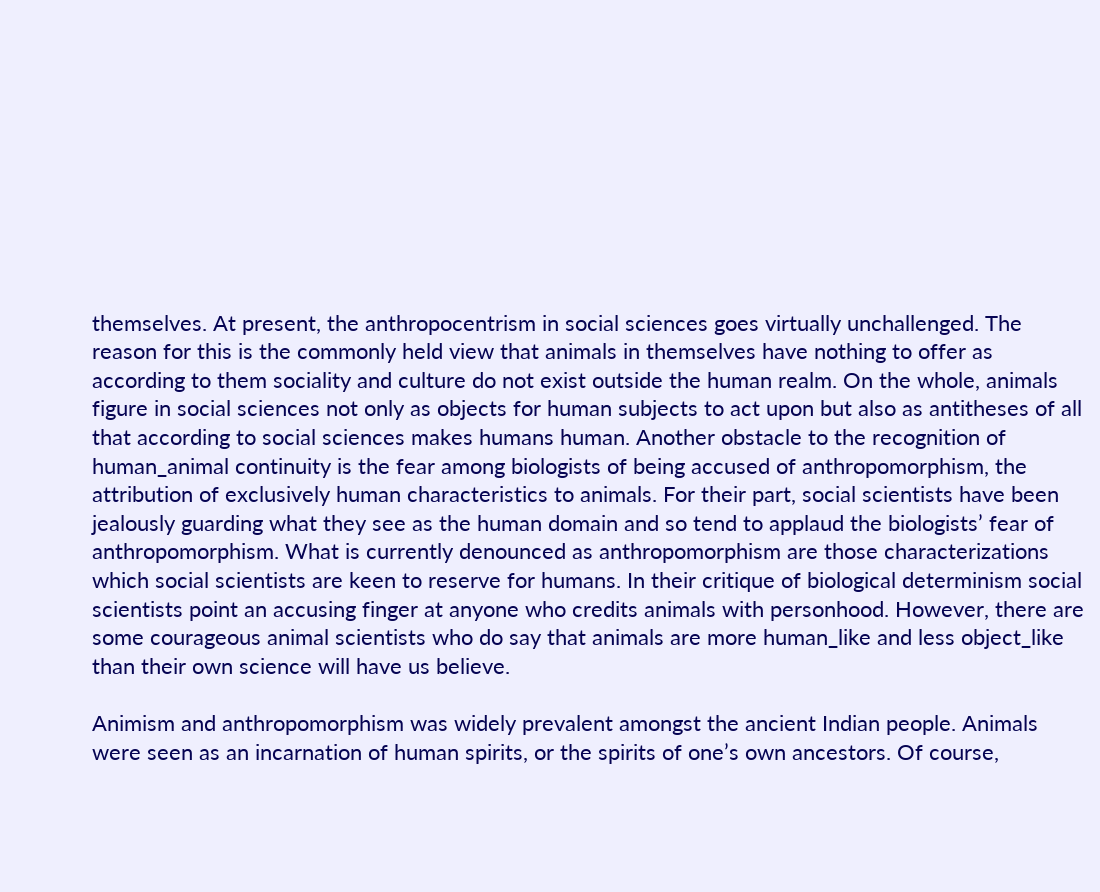themselves. At present, the anthropocentrism in social sciences goes virtually unchallenged. The reason for this is the commonly held view that animals in themselves have nothing to offer as according to them sociality and culture do not exist outside the human realm. On the whole, animals figure in social sciences not only as objects for human subjects to act upon but also as antitheses of all that according to social sciences makes humans human. Another obstacle to the recognition of human_animal continuity is the fear among biologists of being accused of anthropomorphism, the attribution of exclusively human characteristics to animals. For their part, social scientists have been jealously guarding what they see as the human domain and so tend to applaud the biologists’ fear of anthropomorphism. What is currently denounced as anthropomorphism are those characterizations which social scientists are keen to reserve for humans. In their critique of biological determinism social scientists point an accusing finger at anyone who credits animals with personhood. However, there are some courageous animal scientists who do say that animals are more human_like and less object_like than their own science will have us believe.

Animism and anthropomorphism was widely prevalent amongst the ancient Indian people. Animals were seen as an incarnation of human spirits, or the spirits of one’s own ancestors. Of course,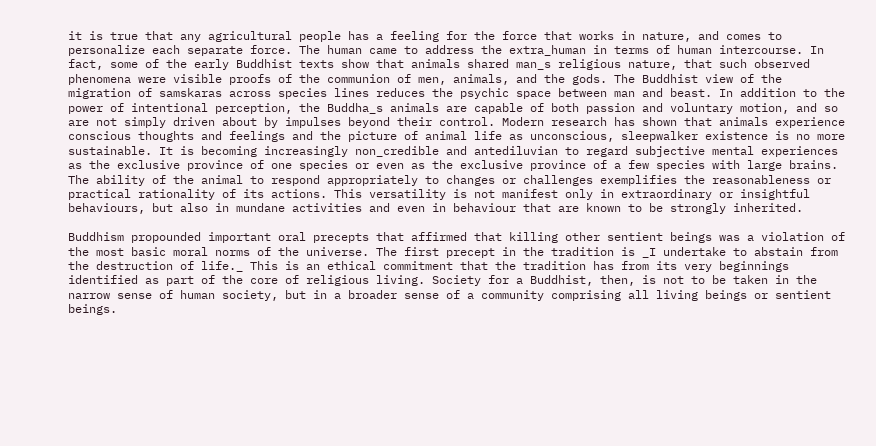it is true that any agricultural people has a feeling for the force that works in nature, and comes to personalize each separate force. The human came to address the extra_human in terms of human intercourse. In fact, some of the early Buddhist texts show that animals shared man_s religious nature, that such observed phenomena were visible proofs of the communion of men, animals, and the gods. The Buddhist view of the migration of samskaras across species lines reduces the psychic space between man and beast. In addition to the power of intentional perception, the Buddha_s animals are capable of both passion and voluntary motion, and so are not simply driven about by impulses beyond their control. Modern research has shown that animals experience conscious thoughts and feelings and the picture of animal life as unconscious, sleepwalker existence is no more sustainable. It is becoming increasingly non_credible and antediluvian to regard subjective mental experiences as the exclusive province of one species or even as the exclusive province of a few species with large brains. The ability of the animal to respond appropriately to changes or challenges exemplifies the reasonableness or practical rationality of its actions. This versatility is not manifest only in extraordinary or insightful behaviours, but also in mundane activities and even in behaviour that are known to be strongly inherited.

Buddhism propounded important oral precepts that affirmed that killing other sentient beings was a violation of the most basic moral norms of the universe. The first precept in the tradition is _I undertake to abstain from the destruction of life._ This is an ethical commitment that the tradition has from its very beginnings identified as part of the core of religious living. Society for a Buddhist, then, is not to be taken in the narrow sense of human society, but in a broader sense of a community comprising all living beings or sentient beings.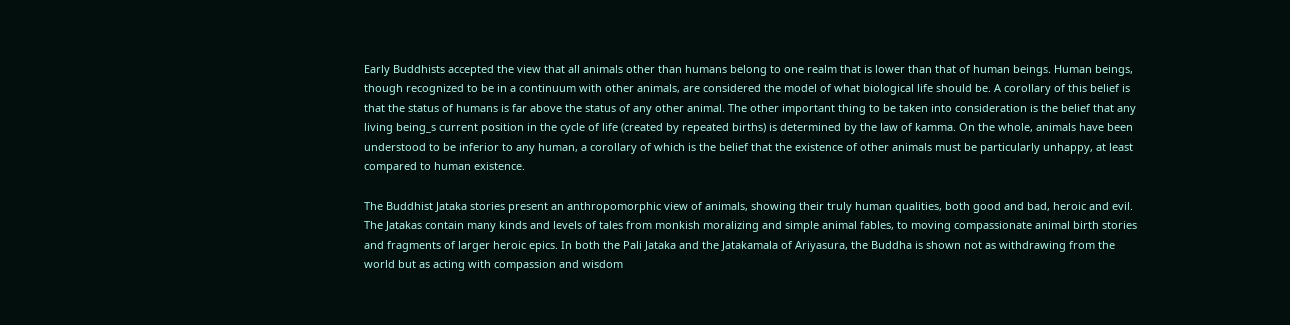Early Buddhists accepted the view that all animals other than humans belong to one realm that is lower than that of human beings. Human beings, though recognized to be in a continuum with other animals, are considered the model of what biological life should be. A corollary of this belief is that the status of humans is far above the status of any other animal. The other important thing to be taken into consideration is the belief that any living being_s current position in the cycle of life (created by repeated births) is determined by the law of kamma. On the whole, animals have been understood to be inferior to any human, a corollary of which is the belief that the existence of other animals must be particularly unhappy, at least compared to human existence.

The Buddhist Jataka stories present an anthropomorphic view of animals, showing their truly human qualities, both good and bad, heroic and evil. The Jatakas contain many kinds and levels of tales from monkish moralizing and simple animal fables, to moving compassionate animal birth stories and fragments of larger heroic epics. In both the Pali Jataka and the Jatakamala of Ariyasura, the Buddha is shown not as withdrawing from the world but as acting with compassion and wisdom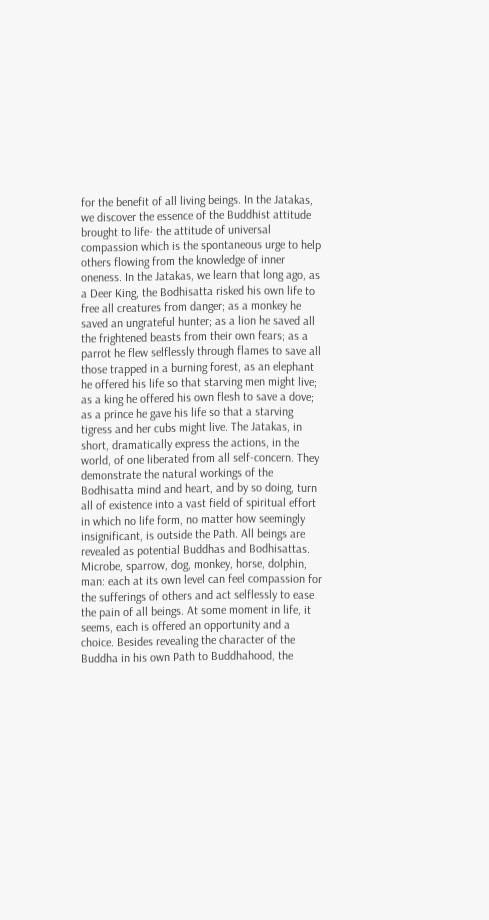for the benefit of all living beings. In the Jatakas, we discover the essence of the Buddhist attitude brought to life- the attitude of universal compassion which is the spontaneous urge to help others flowing from the knowledge of inner oneness. In the Jatakas, we learn that long ago, as a Deer King, the Bodhisatta risked his own life to free all creatures from danger; as a monkey he saved an ungrateful hunter; as a lion he saved all the frightened beasts from their own fears; as a parrot he flew selflessly through flames to save all those trapped in a burning forest, as an elephant he offered his life so that starving men might live; as a king he offered his own flesh to save a dove; as a prince he gave his life so that a starving tigress and her cubs might live. The Jatakas, in short, dramatically express the actions, in the world, of one liberated from all self-concern. They demonstrate the natural workings of the Bodhisatta mind and heart, and by so doing, turn all of existence into a vast field of spiritual effort in which no life form, no matter how seemingly insignificant, is outside the Path. All beings are revealed as potential Buddhas and Bodhisattas. Microbe, sparrow, dog, monkey, horse, dolphin, man: each at its own level can feel compassion for the sufferings of others and act selflessly to ease the pain of all beings. At some moment in life, it seems, each is offered an opportunity and a choice. Besides revealing the character of the Buddha in his own Path to Buddhahood, the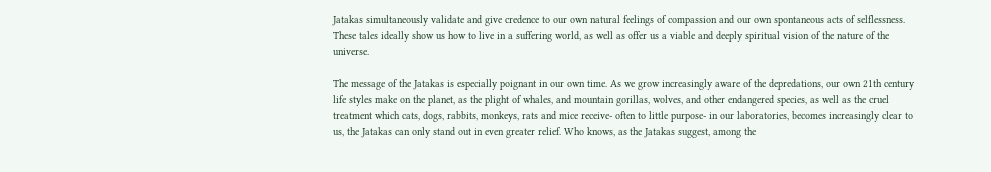Jatakas simultaneously validate and give credence to our own natural feelings of compassion and our own spontaneous acts of selflessness. These tales ideally show us how to live in a suffering world, as well as offer us a viable and deeply spiritual vision of the nature of the universe.

The message of the Jatakas is especially poignant in our own time. As we grow increasingly aware of the depredations, our own 21th century life styles make on the planet, as the plight of whales, and mountain gorillas, wolves, and other endangered species, as well as the cruel treatment which cats, dogs, rabbits, monkeys, rats and mice receive- often to little purpose- in our laboratories, becomes increasingly clear to us, the Jatakas can only stand out in even greater relief. Who knows, as the Jatakas suggest, among the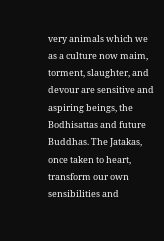very animals which we as a culture now maim, torment, slaughter, and devour are sensitive and aspiring beings, the Bodhisattas and future Buddhas. The Jatakas, once taken to heart, transform our own sensibilities and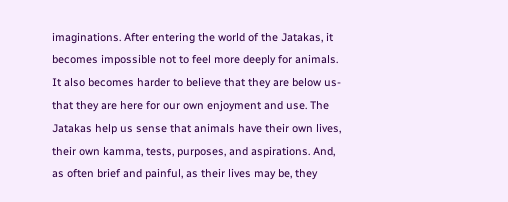imaginations. After entering the world of the Jatakas, it becomes impossible not to feel more deeply for animals. It also becomes harder to believe that they are below us- that they are here for our own enjoyment and use. The Jatakas help us sense that animals have their own lives, their own kamma, tests, purposes, and aspirations. And, as often brief and painful, as their lives may be, they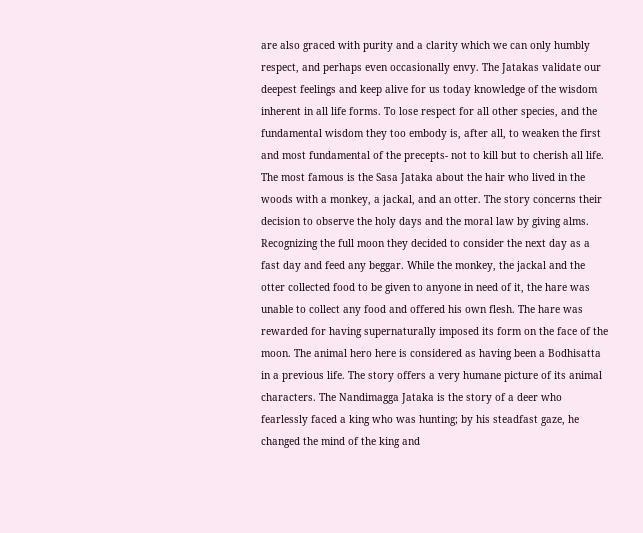are also graced with purity and a clarity which we can only humbly respect, and perhaps even occasionally envy. The Jatakas validate our deepest feelings and keep alive for us today knowledge of the wisdom inherent in all life forms. To lose respect for all other species, and the fundamental wisdom they too embody is, after all, to weaken the first and most fundamental of the precepts- not to kill but to cherish all life. The most famous is the Sasa Jataka about the hair who lived in the woods with a monkey, a jackal, and an otter. The story concerns their decision to observe the holy days and the moral law by giving alms. Recognizing the full moon they decided to consider the next day as a fast day and feed any beggar. While the monkey, the jackal and the otter collected food to be given to anyone in need of it, the hare was unable to collect any food and offered his own flesh. The hare was rewarded for having supernaturally imposed its form on the face of the moon. The animal hero here is considered as having been a Bodhisatta in a previous life. The story offers a very humane picture of its animal characters. The Nandimagga Jataka is the story of a deer who fearlessly faced a king who was hunting; by his steadfast gaze, he changed the mind of the king and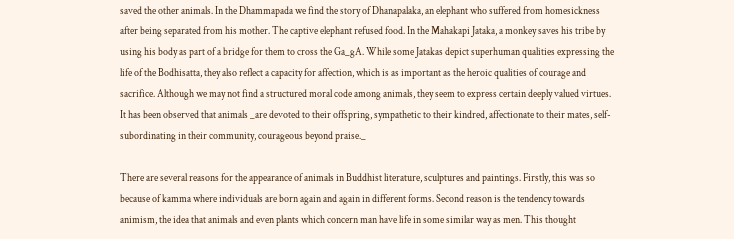saved the other animals. In the Dhammapada we find the story of Dhanapalaka, an elephant who suffered from homesickness after being separated from his mother. The captive elephant refused food. In the Mahakapi Jataka, a monkey saves his tribe by using his body as part of a bridge for them to cross the Ga_gA. While some Jatakas depict superhuman qualities expressing the life of the Bodhisatta, they also reflect a capacity for affection, which is as important as the heroic qualities of courage and sacrifice. Although we may not find a structured moral code among animals, they seem to express certain deeply valued virtues. It has been observed that animals _are devoted to their offspring, sympathetic to their kindred, affectionate to their mates, self-subordinating in their community, courageous beyond praise._

There are several reasons for the appearance of animals in Buddhist literature, sculptures and paintings. Firstly, this was so because of kamma where individuals are born again and again in different forms. Second reason is the tendency towards animism, the idea that animals and even plants which concern man have life in some similar way as men. This thought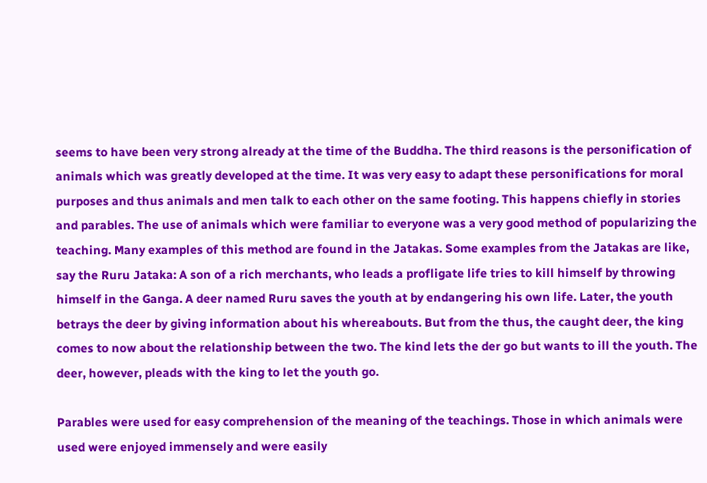seems to have been very strong already at the time of the Buddha. The third reasons is the personification of animals which was greatly developed at the time. It was very easy to adapt these personifications for moral purposes and thus animals and men talk to each other on the same footing. This happens chiefly in stories and parables. The use of animals which were familiar to everyone was a very good method of popularizing the teaching. Many examples of this method are found in the Jatakas. Some examples from the Jatakas are like, say the Ruru Jataka: A son of a rich merchants, who leads a profligate life tries to kill himself by throwing himself in the Ganga. A deer named Ruru saves the youth at by endangering his own life. Later, the youth betrays the deer by giving information about his whereabouts. But from the thus, the caught deer, the king comes to now about the relationship between the two. The kind lets the der go but wants to ill the youth. The deer, however, pleads with the king to let the youth go.

Parables were used for easy comprehension of the meaning of the teachings. Those in which animals were used were enjoyed immensely and were easily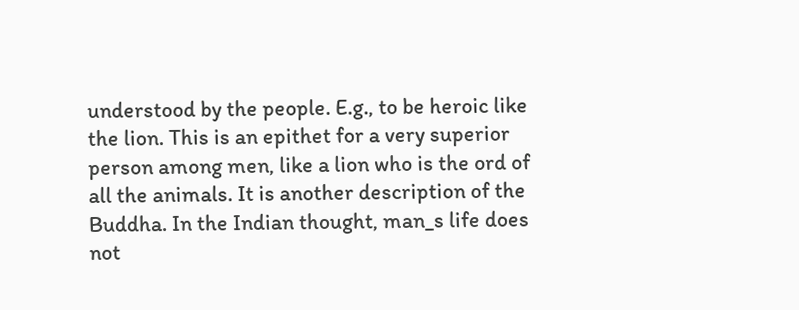understood by the people. E.g., to be heroic like the lion. This is an epithet for a very superior person among men, like a lion who is the ord of all the animals. It is another description of the Buddha. In the Indian thought, man_s life does not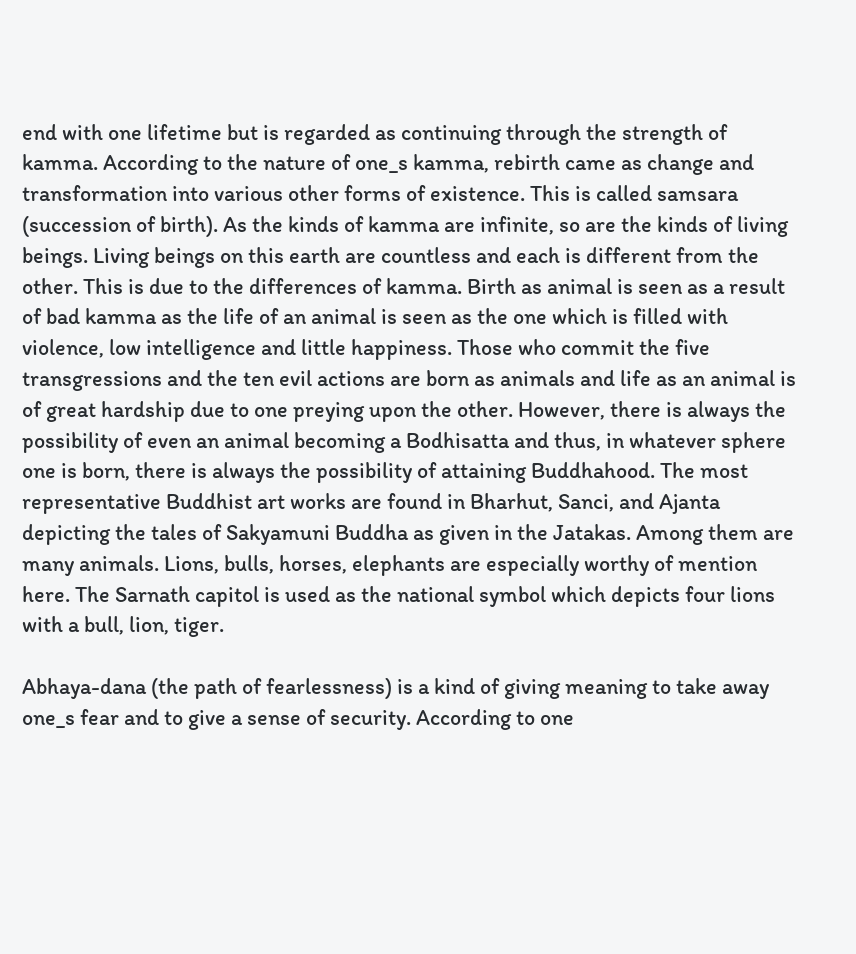end with one lifetime but is regarded as continuing through the strength of kamma. According to the nature of one_s kamma, rebirth came as change and transformation into various other forms of existence. This is called samsara (succession of birth). As the kinds of kamma are infinite, so are the kinds of living beings. Living beings on this earth are countless and each is different from the other. This is due to the differences of kamma. Birth as animal is seen as a result of bad kamma as the life of an animal is seen as the one which is filled with violence, low intelligence and little happiness. Those who commit the five transgressions and the ten evil actions are born as animals and life as an animal is of great hardship due to one preying upon the other. However, there is always the possibility of even an animal becoming a Bodhisatta and thus, in whatever sphere one is born, there is always the possibility of attaining Buddhahood. The most representative Buddhist art works are found in Bharhut, Sanci, and Ajanta depicting the tales of Sakyamuni Buddha as given in the Jatakas. Among them are many animals. Lions, bulls, horses, elephants are especially worthy of mention here. The Sarnath capitol is used as the national symbol which depicts four lions with a bull, lion, tiger.

Abhaya-dana (the path of fearlessness) is a kind of giving meaning to take away one_s fear and to give a sense of security. According to one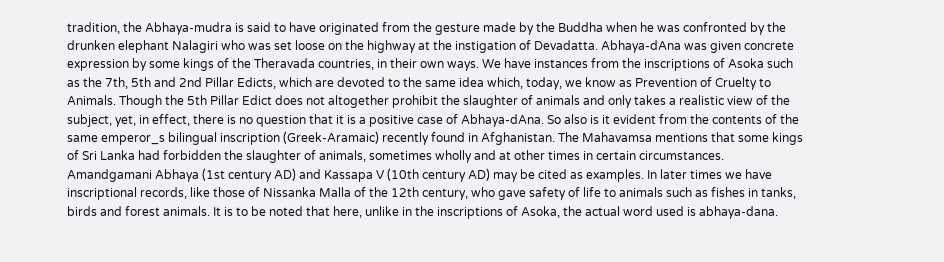tradition, the Abhaya-mudra is said to have originated from the gesture made by the Buddha when he was confronted by the drunken elephant Nalagiri who was set loose on the highway at the instigation of Devadatta. Abhaya-dAna was given concrete expression by some kings of the Theravada countries, in their own ways. We have instances from the inscriptions of Asoka such as the 7th, 5th and 2nd Pillar Edicts, which are devoted to the same idea which, today, we know as Prevention of Cruelty to Animals. Though the 5th Pillar Edict does not altogether prohibit the slaughter of animals and only takes a realistic view of the subject, yet, in effect, there is no question that it is a positive case of Abhaya-dAna. So also is it evident from the contents of the same emperor_s bilingual inscription (Greek-Aramaic) recently found in Afghanistan. The Mahavamsa mentions that some kings of Sri Lanka had forbidden the slaughter of animals, sometimes wholly and at other times in certain circumstances. Amandgamani Abhaya (1st century AD) and Kassapa V (10th century AD) may be cited as examples. In later times we have inscriptional records, like those of Nissanka Malla of the 12th century, who gave safety of life to animals such as fishes in tanks, birds and forest animals. It is to be noted that here, unlike in the inscriptions of Asoka, the actual word used is abhaya-dana.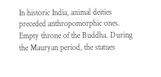In historic India, animal deities preceded anthropomorphic ones. Empty throne of the Buddha. During the Mauryan period, the statues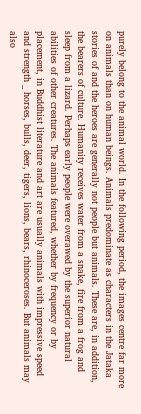purely belong to the animal world. In the following period, the images centre far more on animals than on human beings. Animals predominate as characters in the Jataka stories of and the heroes are generally not people but animals. These are, in addition, the bearers of culture. Humanity receives water from a snake, fire from a frog and sleep from a lizard. Perhaps early people were overawed by the superior natural abilities of other creatures. The animals featured, whether by frequency or by placement, in Buddhist literature and art are usually animals with impressive speed and strength _ horses, bulls, deer, tigers, lions, bears, rhinoceroses. But animals may also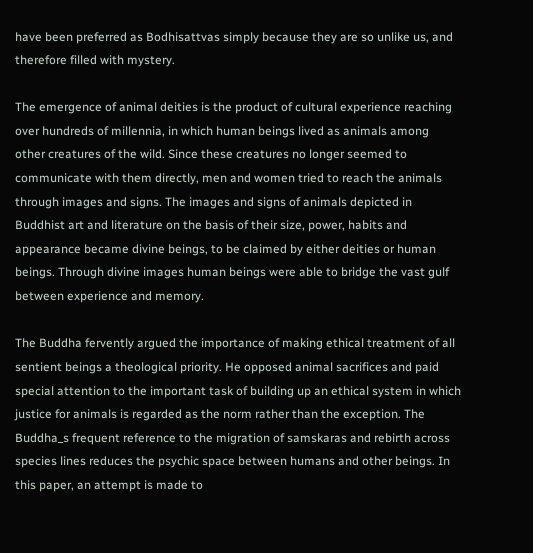have been preferred as Bodhisattvas simply because they are so unlike us, and therefore filled with mystery.

The emergence of animal deities is the product of cultural experience reaching over hundreds of millennia, in which human beings lived as animals among other creatures of the wild. Since these creatures no longer seemed to communicate with them directly, men and women tried to reach the animals through images and signs. The images and signs of animals depicted in Buddhist art and literature on the basis of their size, power, habits and appearance became divine beings, to be claimed by either deities or human beings. Through divine images human beings were able to bridge the vast gulf between experience and memory.

The Buddha fervently argued the importance of making ethical treatment of all sentient beings a theological priority. He opposed animal sacrifices and paid special attention to the important task of building up an ethical system in which justice for animals is regarded as the norm rather than the exception. The Buddha_s frequent reference to the migration of samskaras and rebirth across species lines reduces the psychic space between humans and other beings. In this paper, an attempt is made to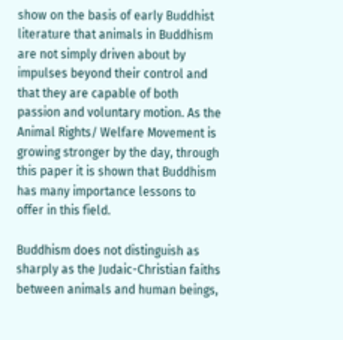show on the basis of early Buddhist literature that animals in Buddhism are not simply driven about by impulses beyond their control and that they are capable of both passion and voluntary motion. As the Animal Rights/ Welfare Movement is growing stronger by the day, through this paper it is shown that Buddhism has many importance lessons to offer in this field.

Buddhism does not distinguish as sharply as the Judaic-Christian faiths between animals and human beings,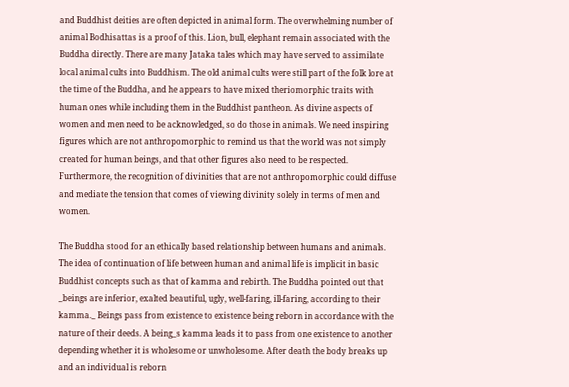and Buddhist deities are often depicted in animal form. The overwhelming number of animal Bodhisattas is a proof of this. Lion, bull, elephant remain associated with the Buddha directly. There are many Jataka tales which may have served to assimilate local animal cults into Buddhism. The old animal cults were still part of the folk lore at the time of the Buddha, and he appears to have mixed theriomorphic traits with human ones while including them in the Buddhist pantheon. As divine aspects of women and men need to be acknowledged, so do those in animals. We need inspiring figures which are not anthropomorphic to remind us that the world was not simply created for human beings, and that other figures also need to be respected. Furthermore, the recognition of divinities that are not anthropomorphic could diffuse and mediate the tension that comes of viewing divinity solely in terms of men and women.

The Buddha stood for an ethically based relationship between humans and animals. The idea of continuation of life between human and animal life is implicit in basic Buddhist concepts such as that of kamma and rebirth. The Buddha pointed out that _beings are inferior, exalted beautiful, ugly, well-faring, ill-faring, according to their kamma._ Beings pass from existence to existence being reborn in accordance with the nature of their deeds. A being_s kamma leads it to pass from one existence to another depending whether it is wholesome or unwholesome. After death the body breaks up and an individual is reborn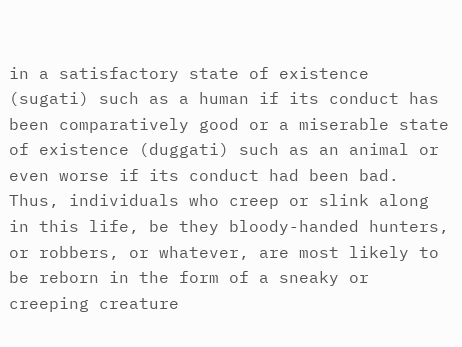in a satisfactory state of existence (sugati) such as a human if its conduct has been comparatively good or a miserable state of existence (duggati) such as an animal or even worse if its conduct had been bad. Thus, individuals who creep or slink along in this life, be they bloody-handed hunters, or robbers, or whatever, are most likely to be reborn in the form of a sneaky or creeping creature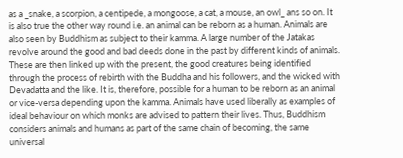as a _snake, a scorpion, a centipede, a mongoose, a cat, a mouse, an owl_ ans so on. It is also true the other way round i.e. an animal can be reborn as a human. Animals are also seen by Buddhism as subject to their kamma. A large number of the Jatakas revolve around the good and bad deeds done in the past by different kinds of animals. These are then linked up with the present, the good creatures being identified through the process of rebirth with the Buddha and his followers, and the wicked with Devadatta and the like. It is, therefore, possible for a human to be reborn as an animal or vice-versa depending upon the kamma. Animals have used liberally as examples of ideal behaviour on which monks are advised to pattern their lives. Thus, Buddhism considers animals and humans as part of the same chain of becoming, the same universal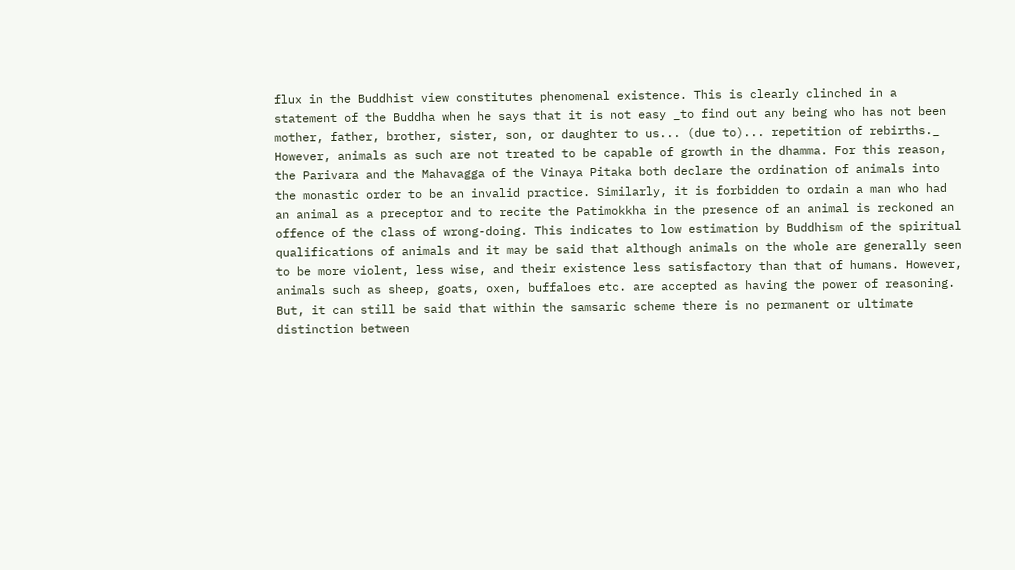flux in the Buddhist view constitutes phenomenal existence. This is clearly clinched in a statement of the Buddha when he says that it is not easy _to find out any being who has not been mother, father, brother, sister, son, or daughter to us... (due to)... repetition of rebirths._ However, animals as such are not treated to be capable of growth in the dhamma. For this reason, the Parivara and the Mahavagga of the Vinaya Pitaka both declare the ordination of animals into the monastic order to be an invalid practice. Similarly, it is forbidden to ordain a man who had an animal as a preceptor and to recite the Patimokkha in the presence of an animal is reckoned an offence of the class of wrong-doing. This indicates to low estimation by Buddhism of the spiritual qualifications of animals and it may be said that although animals on the whole are generally seen to be more violent, less wise, and their existence less satisfactory than that of humans. However, animals such as sheep, goats, oxen, buffaloes etc. are accepted as having the power of reasoning. But, it can still be said that within the samsaric scheme there is no permanent or ultimate distinction between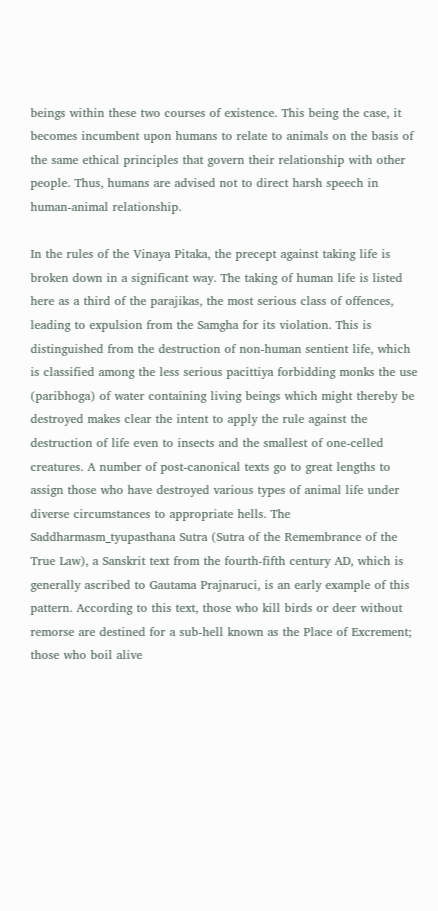beings within these two courses of existence. This being the case, it becomes incumbent upon humans to relate to animals on the basis of the same ethical principles that govern their relationship with other people. Thus, humans are advised not to direct harsh speech in human-animal relationship.

In the rules of the Vinaya Pitaka, the precept against taking life is broken down in a significant way. The taking of human life is listed here as a third of the parajikas, the most serious class of offences, leading to expulsion from the Samgha for its violation. This is distinguished from the destruction of non-human sentient life, which is classified among the less serious pacittiya forbidding monks the use (paribhoga) of water containing living beings which might thereby be destroyed makes clear the intent to apply the rule against the destruction of life even to insects and the smallest of one-celled creatures. A number of post-canonical texts go to great lengths to assign those who have destroyed various types of animal life under diverse circumstances to appropriate hells. The Saddharmasm_tyupasthana Sutra (Sutra of the Remembrance of the True Law), a Sanskrit text from the fourth-fifth century AD, which is generally ascribed to Gautama Prajnaruci, is an early example of this pattern. According to this text, those who kill birds or deer without remorse are destined for a sub-hell known as the Place of Excrement; those who boil alive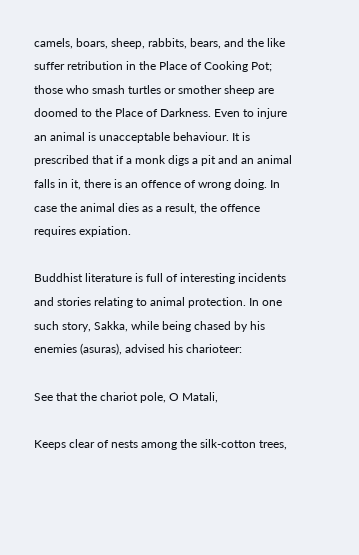camels, boars, sheep, rabbits, bears, and the like suffer retribution in the Place of Cooking Pot; those who smash turtles or smother sheep are doomed to the Place of Darkness. Even to injure an animal is unacceptable behaviour. It is prescribed that if a monk digs a pit and an animal falls in it, there is an offence of wrong doing. In case the animal dies as a result, the offence requires expiation.

Buddhist literature is full of interesting incidents and stories relating to animal protection. In one such story, Sakka, while being chased by his enemies (asuras), advised his charioteer:

See that the chariot pole, O Matali,

Keeps clear of nests among the silk-cotton trees,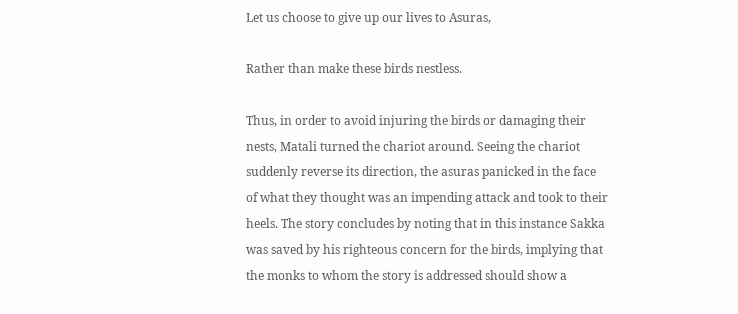Let us choose to give up our lives to Asuras,

Rather than make these birds nestless.

Thus, in order to avoid injuring the birds or damaging their nests, Matali turned the chariot around. Seeing the chariot suddenly reverse its direction, the asuras panicked in the face of what they thought was an impending attack and took to their heels. The story concludes by noting that in this instance Sakka was saved by his righteous concern for the birds, implying that the monks to whom the story is addressed should show a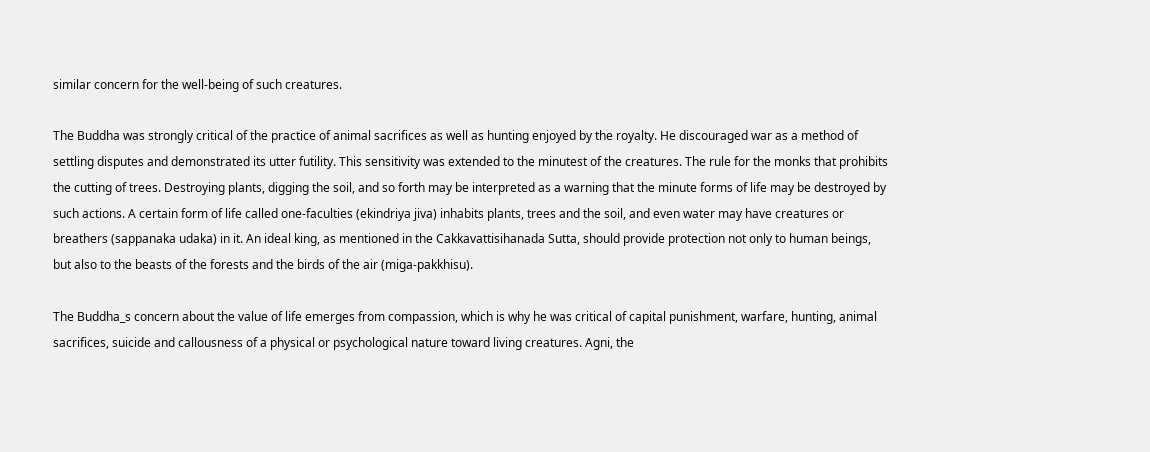similar concern for the well-being of such creatures.

The Buddha was strongly critical of the practice of animal sacrifices as well as hunting enjoyed by the royalty. He discouraged war as a method of settling disputes and demonstrated its utter futility. This sensitivity was extended to the minutest of the creatures. The rule for the monks that prohibits the cutting of trees. Destroying plants, digging the soil, and so forth may be interpreted as a warning that the minute forms of life may be destroyed by such actions. A certain form of life called one-faculties (ekindriya jiva) inhabits plants, trees and the soil, and even water may have creatures or breathers (sappanaka udaka) in it. An ideal king, as mentioned in the Cakkavattisihanada Sutta, should provide protection not only to human beings, but also to the beasts of the forests and the birds of the air (miga-pakkhisu).

The Buddha_s concern about the value of life emerges from compassion, which is why he was critical of capital punishment, warfare, hunting, animal sacrifices, suicide and callousness of a physical or psychological nature toward living creatures. Agni, the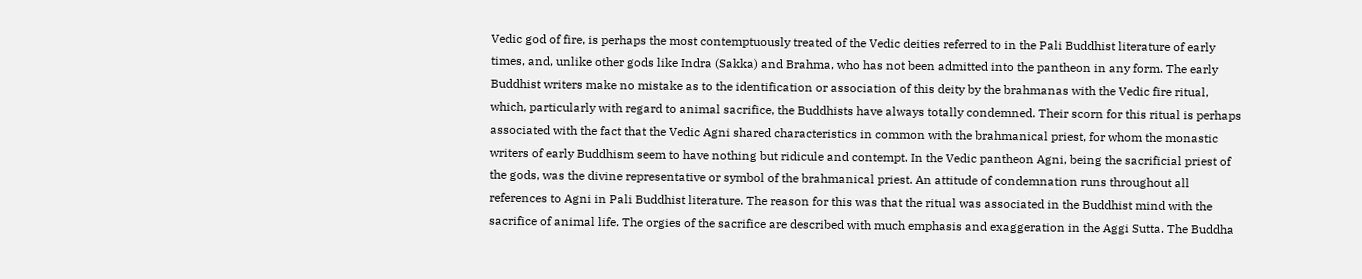Vedic god of fire, is perhaps the most contemptuously treated of the Vedic deities referred to in the Pali Buddhist literature of early times, and, unlike other gods like Indra (Sakka) and Brahma, who has not been admitted into the pantheon in any form. The early Buddhist writers make no mistake as to the identification or association of this deity by the brahmanas with the Vedic fire ritual, which, particularly with regard to animal sacrifice, the Buddhists have always totally condemned. Their scorn for this ritual is perhaps associated with the fact that the Vedic Agni shared characteristics in common with the brahmanical priest, for whom the monastic writers of early Buddhism seem to have nothing but ridicule and contempt. In the Vedic pantheon Agni, being the sacrificial priest of the gods, was the divine representative or symbol of the brahmanical priest. An attitude of condemnation runs throughout all references to Agni in Pali Buddhist literature. The reason for this was that the ritual was associated in the Buddhist mind with the sacrifice of animal life. The orgies of the sacrifice are described with much emphasis and exaggeration in the Aggi Sutta. The Buddha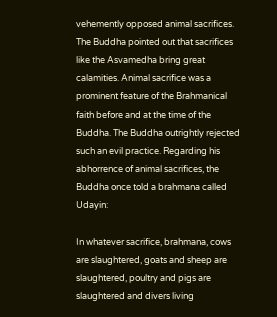vehemently opposed animal sacrifices. The Buddha pointed out that sacrifices like the Asvamedha bring great calamities. Animal sacrifice was a prominent feature of the Brahmanical faith before and at the time of the Buddha. The Buddha outrightly rejected such an evil practice. Regarding his abhorrence of animal sacrifices, the Buddha once told a brahmana called Udayin:

In whatever sacrifice, brahmana, cows are slaughtered, goats and sheep are slaughtered, poultry and pigs are slaughtered and divers living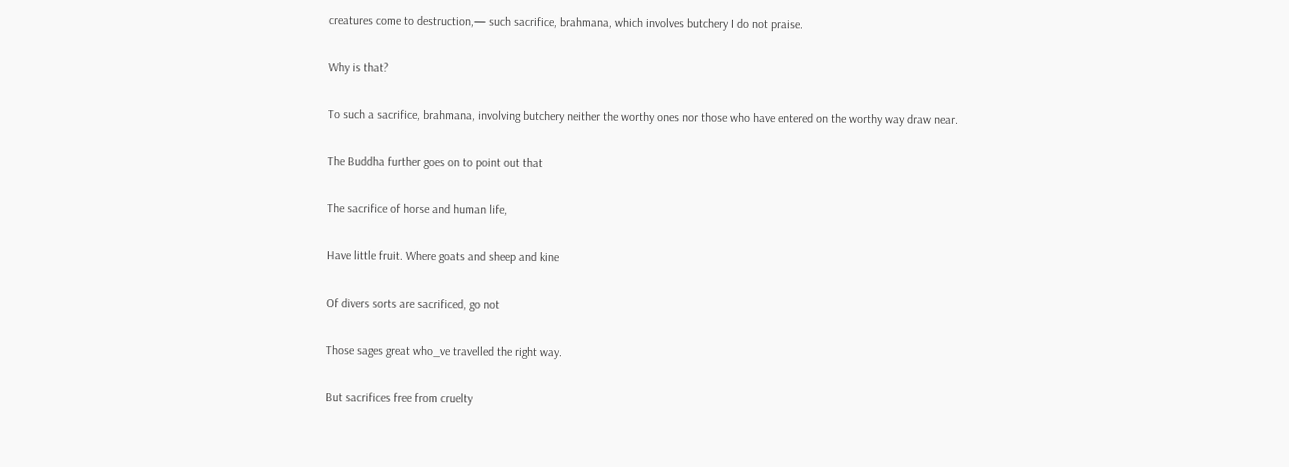creatures come to destruction,— such sacrifice, brahmana, which involves butchery I do not praise.

Why is that?

To such a sacrifice, brahmana, involving butchery neither the worthy ones nor those who have entered on the worthy way draw near.

The Buddha further goes on to point out that

The sacrifice of horse and human life,

Have little fruit. Where goats and sheep and kine

Of divers sorts are sacrificed, go not

Those sages great who_ve travelled the right way.

But sacrifices free from cruelty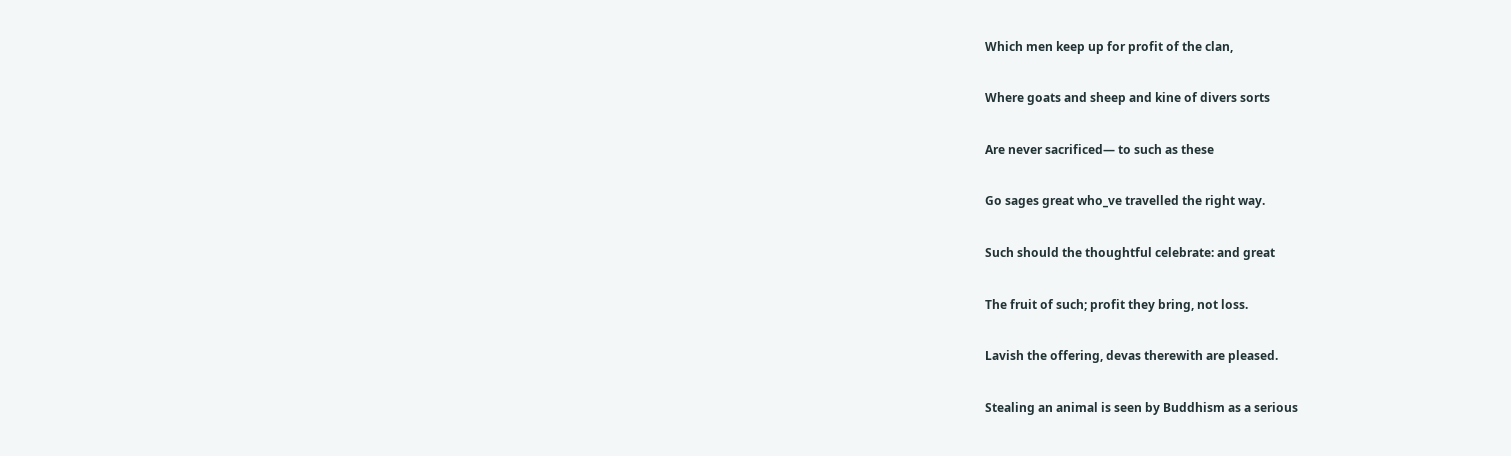Which men keep up for profit of the clan,

Where goats and sheep and kine of divers sorts

Are never sacrificed— to such as these

Go sages great who_ve travelled the right way.

Such should the thoughtful celebrate: and great

The fruit of such; profit they bring, not loss.

Lavish the offering, devas therewith are pleased.

Stealing an animal is seen by Buddhism as a serious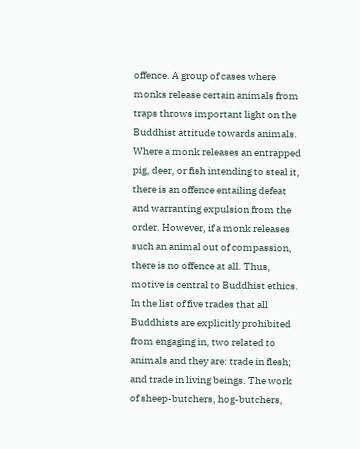offence. A group of cases where monks release certain animals from traps throws important light on the Buddhist attitude towards animals. Where a monk releases an entrapped pig, deer, or fish intending to steal it, there is an offence entailing defeat and warranting expulsion from the order. However, if a monk releases such an animal out of compassion, there is no offence at all. Thus, motive is central to Buddhist ethics. In the list of five trades that all Buddhists are explicitly prohibited from engaging in, two related to animals and they are: trade in flesh; and trade in living beings. The work of sheep-butchers, hog-butchers,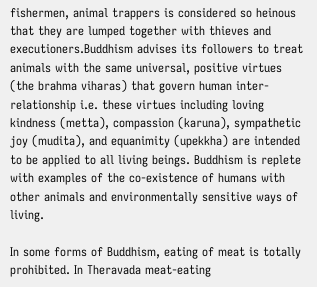fishermen, animal trappers is considered so heinous that they are lumped together with thieves and executioners.Buddhism advises its followers to treat animals with the same universal, positive virtues (the brahma viharas) that govern human inter-relationship i.e. these virtues including loving kindness (metta), compassion (karuna), sympathetic joy (mudita), and equanimity (upekkha) are intended to be applied to all living beings. Buddhism is replete with examples of the co-existence of humans with other animals and environmentally sensitive ways of living.

In some forms of Buddhism, eating of meat is totally prohibited. In Theravada meat-eating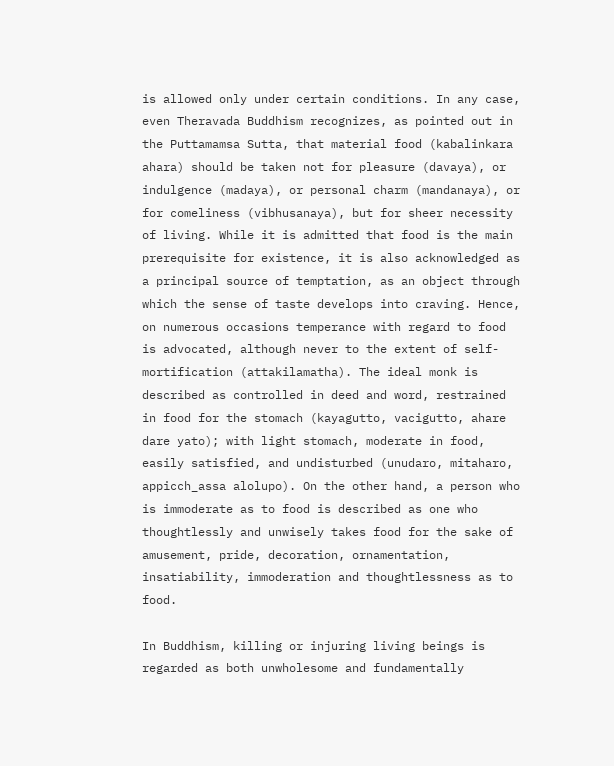is allowed only under certain conditions. In any case, even Theravada Buddhism recognizes, as pointed out in the Puttamamsa Sutta, that material food (kabalinkara ahara) should be taken not for pleasure (davaya), or indulgence (madaya), or personal charm (mandanaya), or for comeliness (vibhusanaya), but for sheer necessity of living. While it is admitted that food is the main prerequisite for existence, it is also acknowledged as a principal source of temptation, as an object through which the sense of taste develops into craving. Hence, on numerous occasions temperance with regard to food is advocated, although never to the extent of self-mortification (attakilamatha). The ideal monk is described as controlled in deed and word, restrained in food for the stomach (kayagutto, vacigutto, ahare dare yato); with light stomach, moderate in food, easily satisfied, and undisturbed (unudaro, mitaharo, appicch_assa alolupo). On the other hand, a person who is immoderate as to food is described as one who thoughtlessly and unwisely takes food for the sake of amusement, pride, decoration, ornamentation, insatiability, immoderation and thoughtlessness as to food.

In Buddhism, killing or injuring living beings is regarded as both unwholesome and fundamentally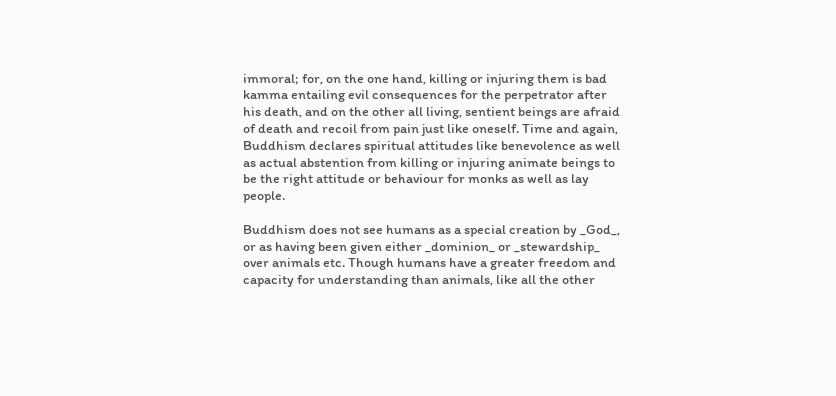immoral; for, on the one hand, killing or injuring them is bad kamma entailing evil consequences for the perpetrator after his death, and on the other all living, sentient beings are afraid of death and recoil from pain just like oneself. Time and again, Buddhism declares spiritual attitudes like benevolence as well as actual abstention from killing or injuring animate beings to be the right attitude or behaviour for monks as well as lay people.

Buddhism does not see humans as a special creation by _God_, or as having been given either _dominion_ or _stewardship_ over animals etc. Though humans have a greater freedom and capacity for understanding than animals, like all the other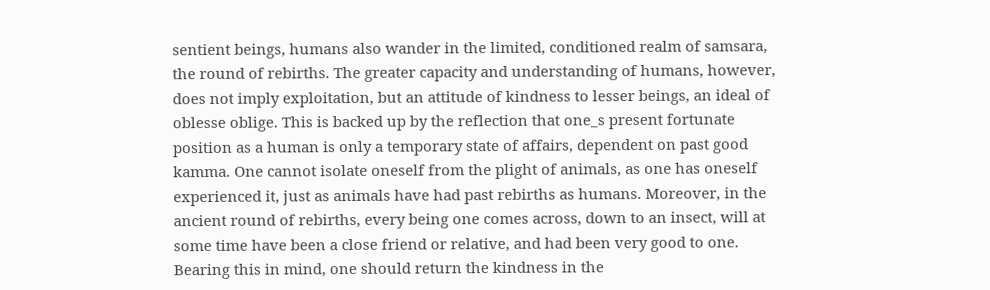sentient beings, humans also wander in the limited, conditioned realm of samsara, the round of rebirths. The greater capacity and understanding of humans, however, does not imply exploitation, but an attitude of kindness to lesser beings, an ideal of oblesse oblige. This is backed up by the reflection that one_s present fortunate position as a human is only a temporary state of affairs, dependent on past good kamma. One cannot isolate oneself from the plight of animals, as one has oneself experienced it, just as animals have had past rebirths as humans. Moreover, in the ancient round of rebirths, every being one comes across, down to an insect, will at some time have been a close friend or relative, and had been very good to one. Bearing this in mind, one should return the kindness in the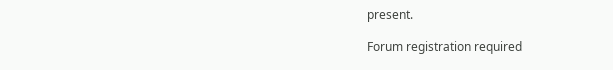present.

Forum registration required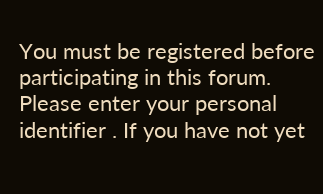You must be registered before participating in this forum. Please enter your personal identifier . If you have not yet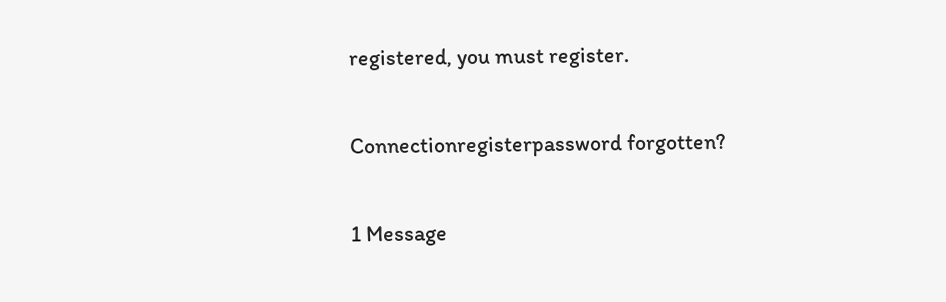registered, you must register.

Connectionregisterpassword forgotten?

1 Message